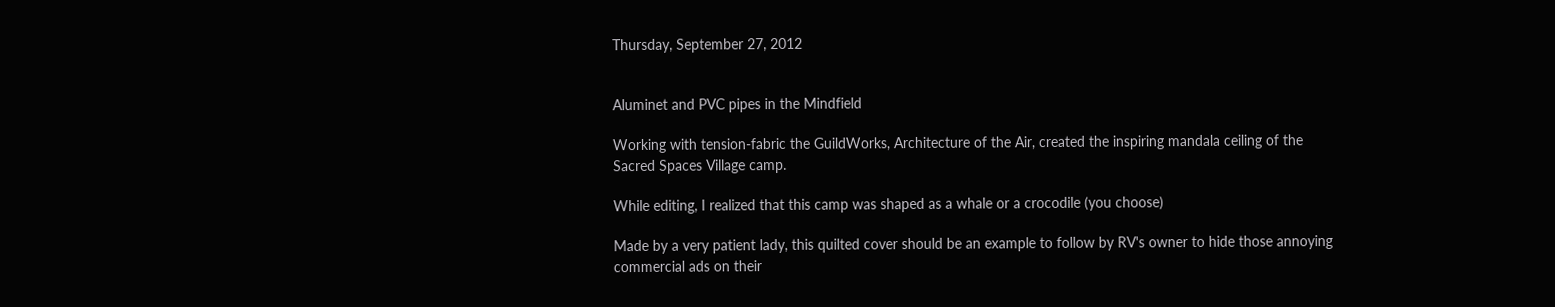Thursday, September 27, 2012


Aluminet and PVC pipes in the Mindfield

Working with tension-fabric the GuildWorks, Architecture of the Air, created the inspiring mandala ceiling of the Sacred Spaces Village camp.

While editing, I realized that this camp was shaped as a whale or a crocodile (you choose)

Made by a very patient lady, this quilted cover should be an example to follow by RV's owner to hide those annoying commercial ads on their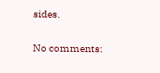sides.

No comments: